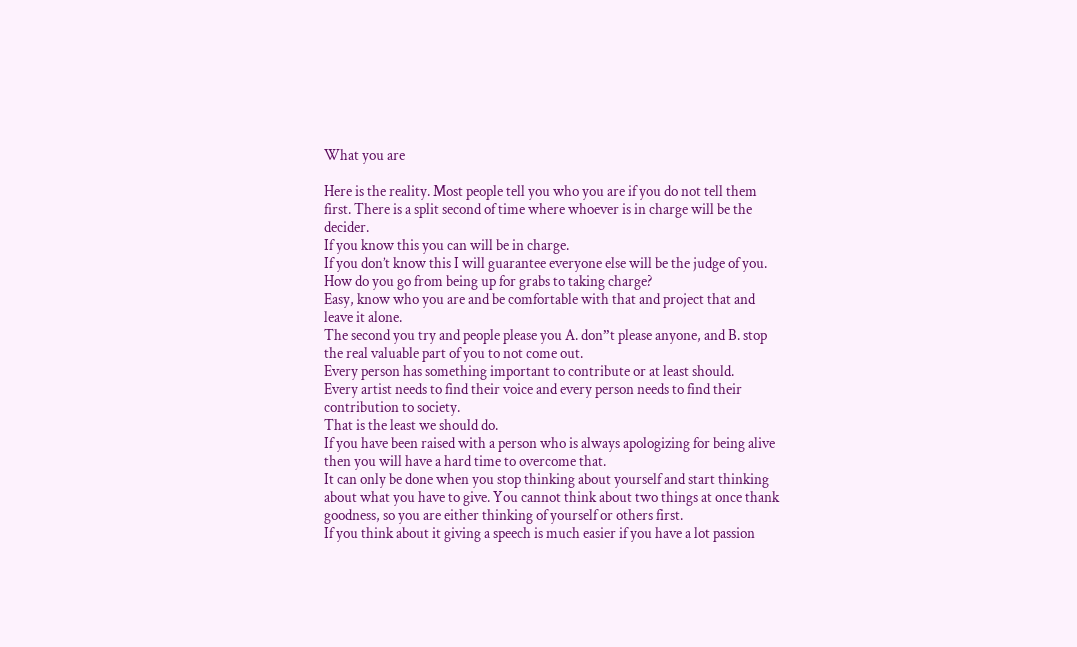What you are

Here is the reality. Most people tell you who you are if you do not tell them first. There is a split second of time where whoever is in charge will be the decider.
If you know this you can will be in charge.
If you don’t know this I will guarantee everyone else will be the judge of you.
How do you go from being up for grabs to taking charge?
Easy, know who you are and be comfortable with that and project that and leave it alone.
The second you try and people please you A. don”t please anyone, and B. stop the real valuable part of you to not come out.
Every person has something important to contribute or at least should.
Every artist needs to find their voice and every person needs to find their contribution to society.
That is the least we should do.
If you have been raised with a person who is always apologizing for being alive then you will have a hard time to overcome that.
It can only be done when you stop thinking about yourself and start thinking about what you have to give. You cannot think about two things at once thank goodness, so you are either thinking of yourself or others first.
If you think about it giving a speech is much easier if you have a lot passion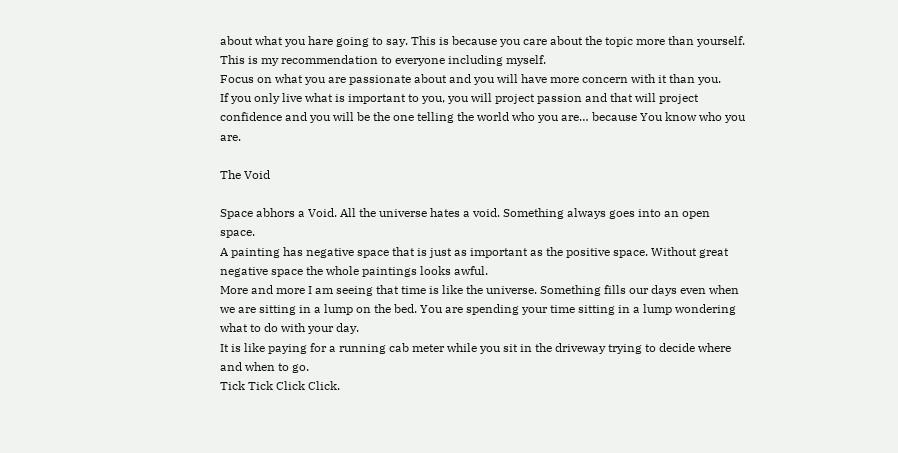about what you hare going to say. This is because you care about the topic more than yourself.
This is my recommendation to everyone including myself.
Focus on what you are passionate about and you will have more concern with it than you.
If you only live what is important to you, you will project passion and that will project confidence and you will be the one telling the world who you are… because You know who you are.

The Void

Space abhors a Void. All the universe hates a void. Something always goes into an open space.
A painting has negative space that is just as important as the positive space. Without great negative space the whole paintings looks awful.
More and more I am seeing that time is like the universe. Something fills our days even when we are sitting in a lump on the bed. You are spending your time sitting in a lump wondering what to do with your day.
It is like paying for a running cab meter while you sit in the driveway trying to decide where and when to go.
Tick Tick Click Click.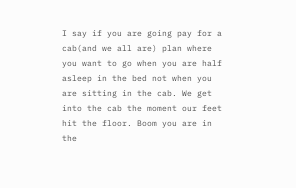I say if you are going pay for a cab(and we all are) plan where you want to go when you are half asleep in the bed not when you are sitting in the cab. We get into the cab the moment our feet hit the floor. Boom you are in the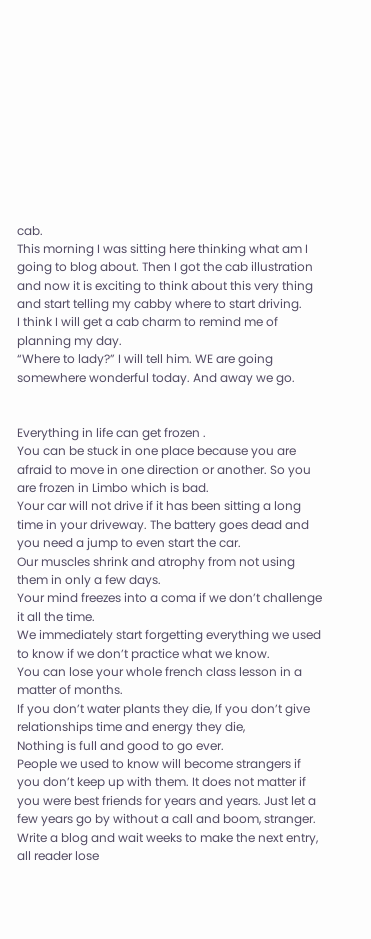cab.
This morning I was sitting here thinking what am I going to blog about. Then I got the cab illustration and now it is exciting to think about this very thing and start telling my cabby where to start driving.
I think I will get a cab charm to remind me of planning my day.
“Where to lady?” I will tell him. WE are going somewhere wonderful today. And away we go.


Everything in life can get frozen .
You can be stuck in one place because you are afraid to move in one direction or another. So you are frozen in Limbo which is bad.
Your car will not drive if it has been sitting a long time in your driveway. The battery goes dead and you need a jump to even start the car.
Our muscles shrink and atrophy from not using them in only a few days.
Your mind freezes into a coma if we don’t challenge it all the time.
We immediately start forgetting everything we used to know if we don’t practice what we know.
You can lose your whole french class lesson in a matter of months.
If you don’t water plants they die, If you don’t give relationships time and energy they die,
Nothing is full and good to go ever.
People we used to know will become strangers if you don’t keep up with them. It does not matter if you were best friends for years and years. Just let a few years go by without a call and boom, stranger.
Write a blog and wait weeks to make the next entry, all reader lose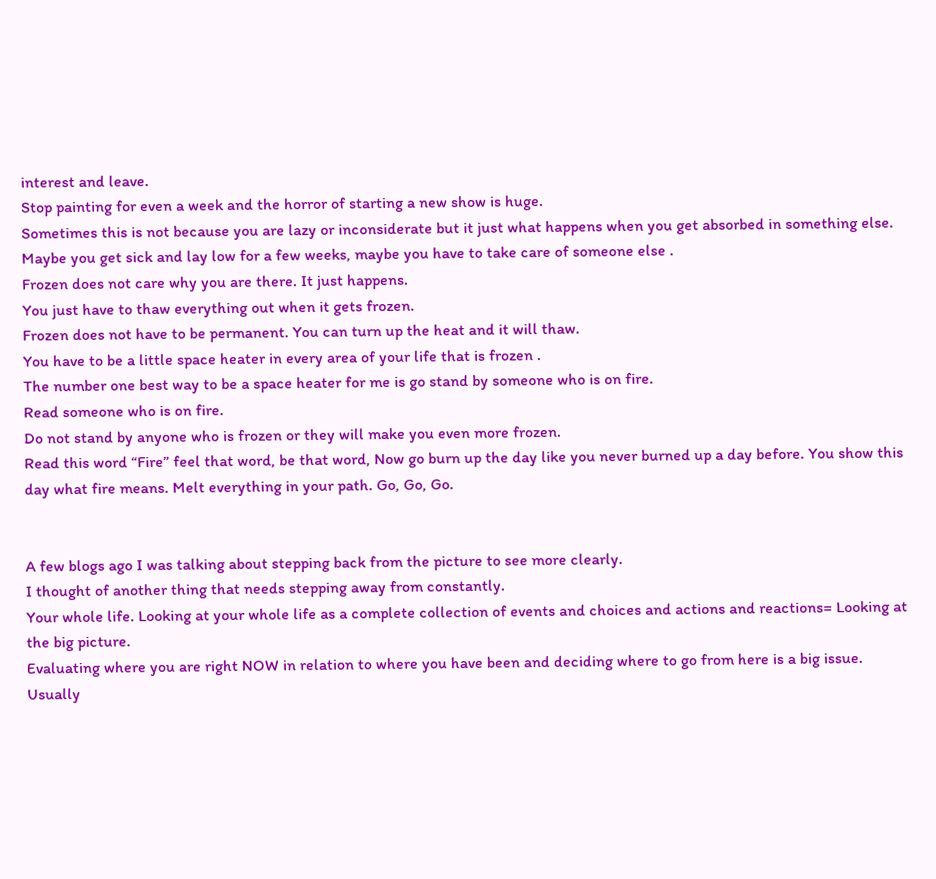interest and leave.
Stop painting for even a week and the horror of starting a new show is huge.
Sometimes this is not because you are lazy or inconsiderate but it just what happens when you get absorbed in something else. Maybe you get sick and lay low for a few weeks, maybe you have to take care of someone else .
Frozen does not care why you are there. It just happens.
You just have to thaw everything out when it gets frozen.
Frozen does not have to be permanent. You can turn up the heat and it will thaw.
You have to be a little space heater in every area of your life that is frozen .
The number one best way to be a space heater for me is go stand by someone who is on fire.
Read someone who is on fire.
Do not stand by anyone who is frozen or they will make you even more frozen.
Read this word “Fire” feel that word, be that word, Now go burn up the day like you never burned up a day before. You show this day what fire means. Melt everything in your path. Go, Go, Go.


A few blogs ago I was talking about stepping back from the picture to see more clearly.
I thought of another thing that needs stepping away from constantly.
Your whole life. Looking at your whole life as a complete collection of events and choices and actions and reactions= Looking at the big picture.
Evaluating where you are right NOW in relation to where you have been and deciding where to go from here is a big issue.
Usually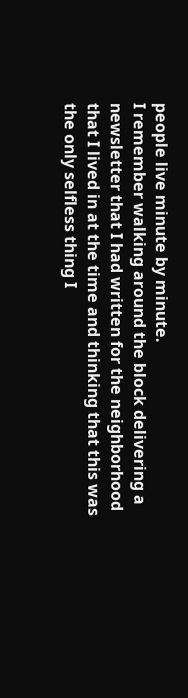people live minute by minute.
I remember walking around the block delivering a newsletter that I had written for the neighborhood that I lived in at the time and thinking that this was the only selfless thing I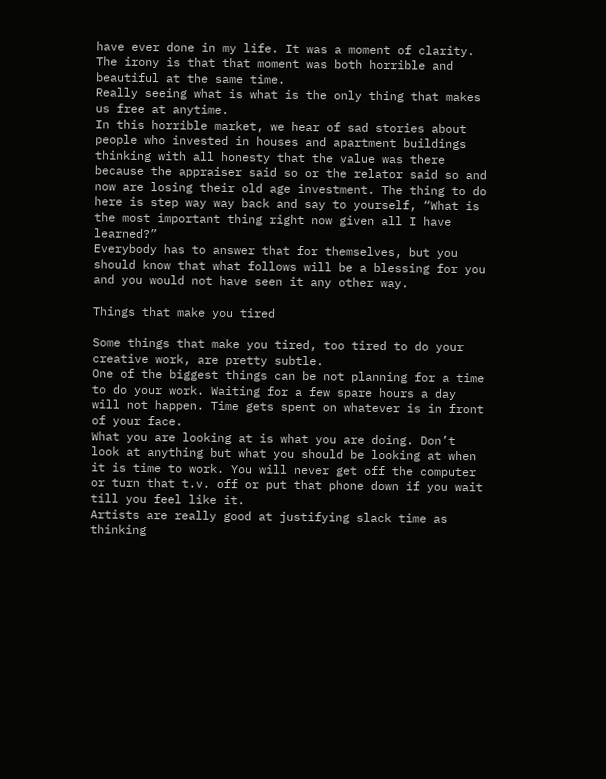have ever done in my life. It was a moment of clarity.
The irony is that that moment was both horrible and beautiful at the same time.
Really seeing what is what is the only thing that makes us free at anytime.
In this horrible market, we hear of sad stories about people who invested in houses and apartment buildings thinking with all honesty that the value was there because the appraiser said so or the relator said so and now are losing their old age investment. The thing to do here is step way way back and say to yourself, “What is the most important thing right now given all I have learned?”
Everybody has to answer that for themselves, but you should know that what follows will be a blessing for you and you would not have seen it any other way.

Things that make you tired

Some things that make you tired, too tired to do your creative work, are pretty subtle.
One of the biggest things can be not planning for a time to do your work. Waiting for a few spare hours a day will not happen. Time gets spent on whatever is in front of your face.
What you are looking at is what you are doing. Don’t look at anything but what you should be looking at when it is time to work. You will never get off the computer or turn that t.v. off or put that phone down if you wait till you feel like it.
Artists are really good at justifying slack time as thinking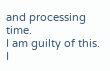and processing time.
I am guilty of this. I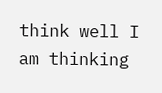think well I am thinking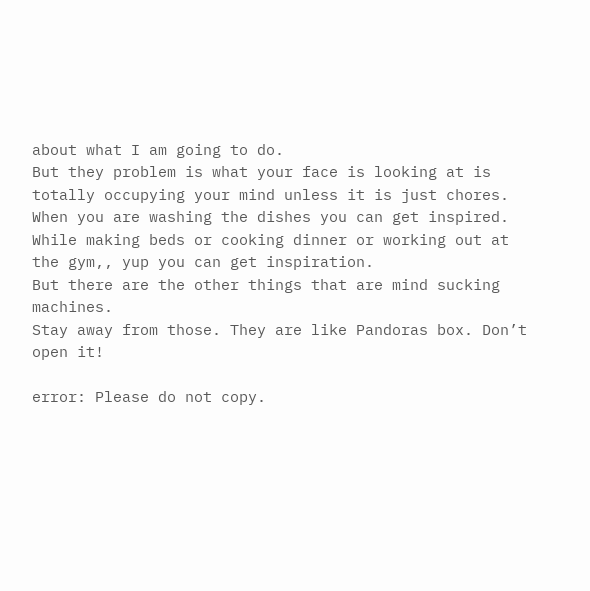about what I am going to do.
But they problem is what your face is looking at is totally occupying your mind unless it is just chores. When you are washing the dishes you can get inspired. While making beds or cooking dinner or working out at the gym,, yup you can get inspiration.
But there are the other things that are mind sucking machines.
Stay away from those. They are like Pandoras box. Don’t open it!

error: Please do not copy.